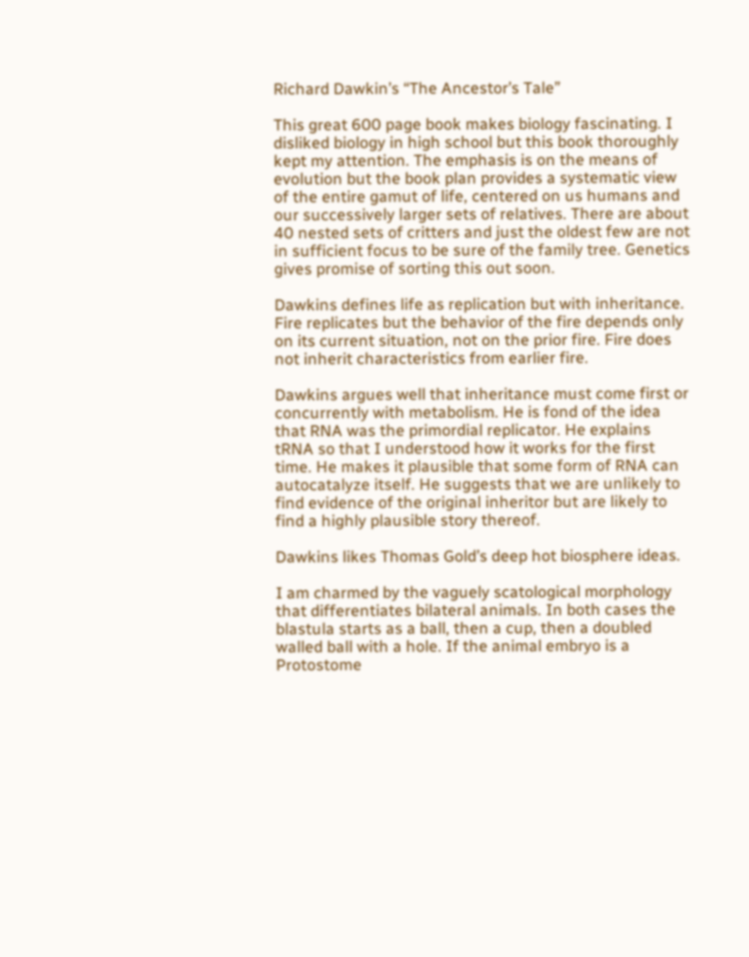Richard Dawkin’s “The Ancestor’s Tale”

This great 600 page book makes biology fascinating. I disliked biology in high school but this book thoroughly kept my attention. The emphasis is on the means of evolution but the book plan provides a systematic view of the entire gamut of life, centered on us humans and our successively larger sets of relatives. There are about 40 nested sets of critters and just the oldest few are not in sufficient focus to be sure of the family tree. Genetics gives promise of sorting this out soon.

Dawkins defines life as replication but with inheritance. Fire replicates but the behavior of the fire depends only on its current situation, not on the prior fire. Fire does not inherit characteristics from earlier fire.

Dawkins argues well that inheritance must come first or concurrently with metabolism. He is fond of the idea that RNA was the primordial replicator. He explains tRNA so that I understood how it works for the first time. He makes it plausible that some form of RNA can autocatalyze itself. He suggests that we are unlikely to find evidence of the original inheritor but are likely to find a highly plausible story thereof.

Dawkins likes Thomas Gold’s deep hot biosphere ideas.

I am charmed by the vaguely scatological morphology that differentiates bilateral animals. In both cases the blastula starts as a ball, then a cup, then a doubled walled ball with a hole. If the animal embryo is a Protostome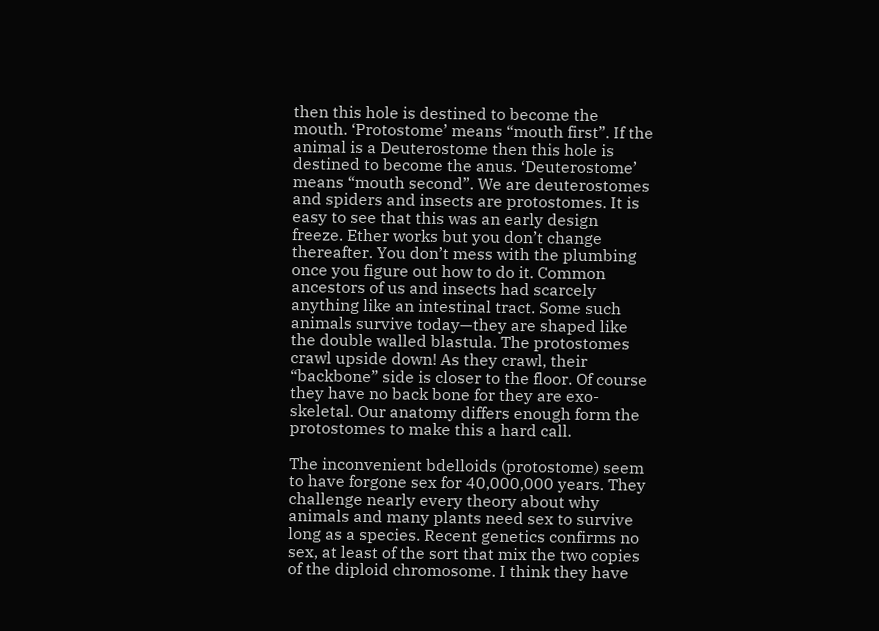then this hole is destined to become the mouth. ‘Protostome’ means “mouth first”. If the animal is a Deuterostome then this hole is destined to become the anus. ‘Deuterostome’ means “mouth second”. We are deuterostomes and spiders and insects are protostomes. It is easy to see that this was an early design freeze. Ether works but you don’t change thereafter. You don’t mess with the plumbing once you figure out how to do it. Common ancestors of us and insects had scarcely anything like an intestinal tract. Some such animals survive today—they are shaped like the double walled blastula. The protostomes crawl upside down! As they crawl, their “backbone” side is closer to the floor. Of course they have no back bone for they are exo-skeletal. Our anatomy differs enough form the protostomes to make this a hard call.

The inconvenient bdelloids (protostome) seem to have forgone sex for 40,000,000 years. They challenge nearly every theory about why animals and many plants need sex to survive long as a species. Recent genetics confirms no sex, at least of the sort that mix the two copies of the diploid chromosome. I think they have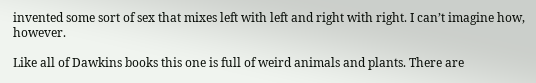invented some sort of sex that mixes left with left and right with right. I can’t imagine how, however.

Like all of Dawkins books this one is full of weird animals and plants. There are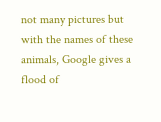not many pictures but with the names of these animals, Google gives a flood of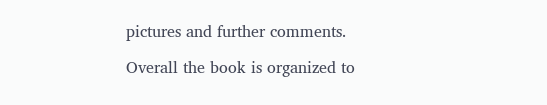pictures and further comments.

Overall the book is organized to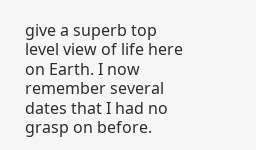give a superb top level view of life here on Earth. I now remember several dates that I had no grasp on before.